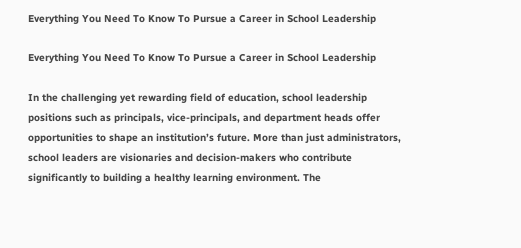Everything You Need To Know To Pursue a Career in School Leadership

Everything You Need To Know To Pursue a Career in School Leadership

In the challenging yet rewarding field of education, school leadership positions such as principals, vice-principals, and department heads offer opportunities to shape an institution’s future. More than just administrators, school leaders are visionaries and decision-makers who contribute significantly to building a healthy learning environment. The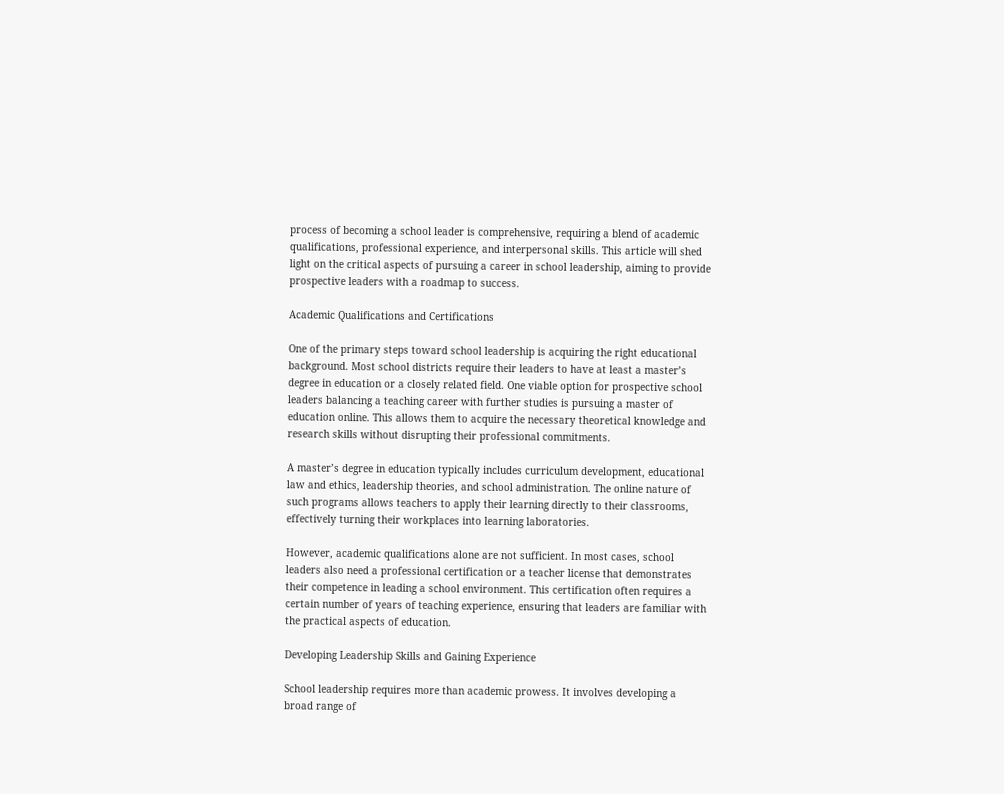process of becoming a school leader is comprehensive, requiring a blend of academic qualifications, professional experience, and interpersonal skills. This article will shed light on the critical aspects of pursuing a career in school leadership, aiming to provide prospective leaders with a roadmap to success.

Academic Qualifications and Certifications

One of the primary steps toward school leadership is acquiring the right educational background. Most school districts require their leaders to have at least a master’s degree in education or a closely related field. One viable option for prospective school leaders balancing a teaching career with further studies is pursuing a master of education online. This allows them to acquire the necessary theoretical knowledge and research skills without disrupting their professional commitments.

A master’s degree in education typically includes curriculum development, educational law and ethics, leadership theories, and school administration. The online nature of such programs allows teachers to apply their learning directly to their classrooms, effectively turning their workplaces into learning laboratories.

However, academic qualifications alone are not sufficient. In most cases, school leaders also need a professional certification or a teacher license that demonstrates their competence in leading a school environment. This certification often requires a certain number of years of teaching experience, ensuring that leaders are familiar with the practical aspects of education.

Developing Leadership Skills and Gaining Experience

School leadership requires more than academic prowess. It involves developing a broad range of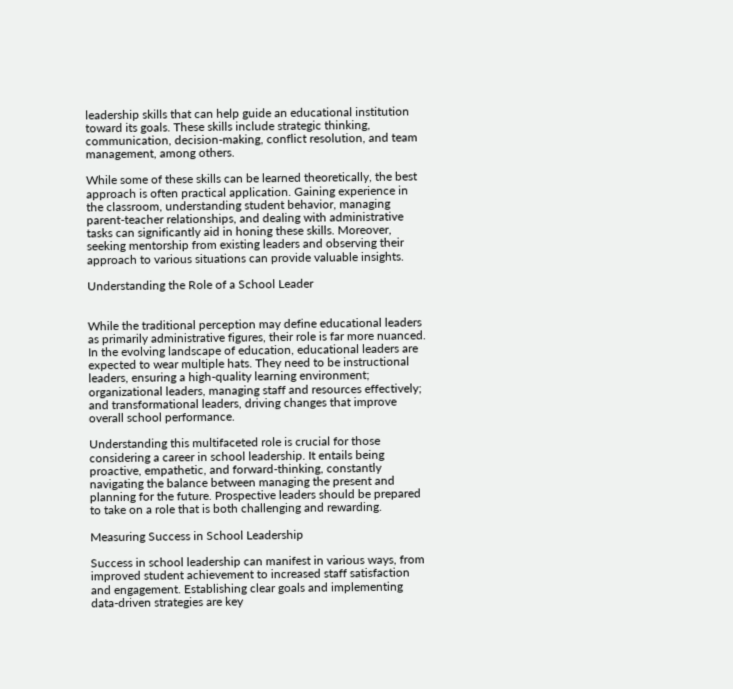leadership skills that can help guide an educational institution toward its goals. These skills include strategic thinking, communication, decision-making, conflict resolution, and team management, among others.

While some of these skills can be learned theoretically, the best approach is often practical application. Gaining experience in the classroom, understanding student behavior, managing parent-teacher relationships, and dealing with administrative tasks can significantly aid in honing these skills. Moreover, seeking mentorship from existing leaders and observing their approach to various situations can provide valuable insights.

Understanding the Role of a School Leader


While the traditional perception may define educational leaders as primarily administrative figures, their role is far more nuanced. In the evolving landscape of education, educational leaders are expected to wear multiple hats. They need to be instructional leaders, ensuring a high-quality learning environment; organizational leaders, managing staff and resources effectively; and transformational leaders, driving changes that improve overall school performance.

Understanding this multifaceted role is crucial for those considering a career in school leadership. It entails being proactive, empathetic, and forward-thinking, constantly navigating the balance between managing the present and planning for the future. Prospective leaders should be prepared to take on a role that is both challenging and rewarding.

Measuring Success in School Leadership

Success in school leadership can manifest in various ways, from improved student achievement to increased staff satisfaction and engagement. Establishing clear goals and implementing data-driven strategies are key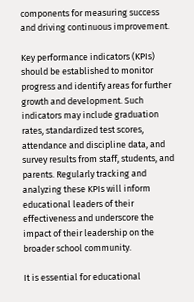components for measuring success and driving continuous improvement.

Key performance indicators (KPIs) should be established to monitor progress and identify areas for further growth and development. Such indicators may include graduation rates, standardized test scores, attendance and discipline data, and survey results from staff, students, and parents. Regularly tracking and analyzing these KPIs will inform educational leaders of their effectiveness and underscore the impact of their leadership on the broader school community.

It is essential for educational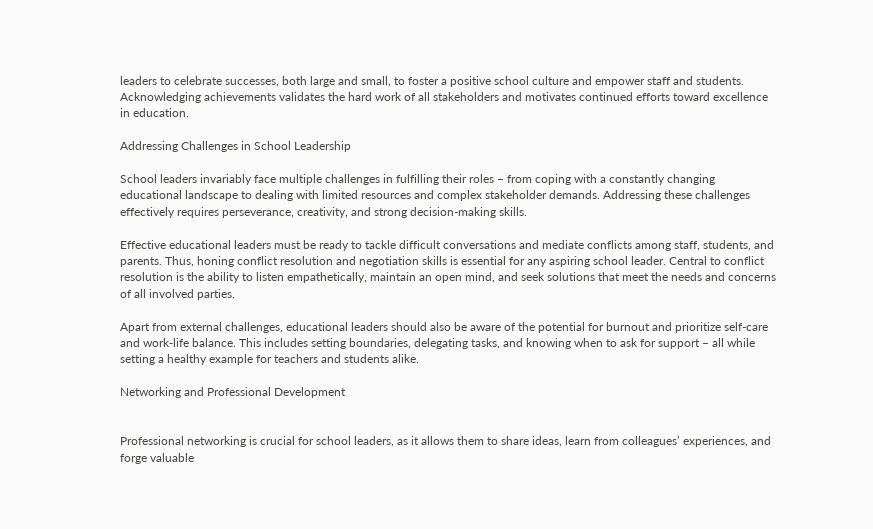leaders to celebrate successes, both large and small, to foster a positive school culture and empower staff and students. Acknowledging achievements validates the hard work of all stakeholders and motivates continued efforts toward excellence in education.

Addressing Challenges in School Leadership

School leaders invariably face multiple challenges in fulfilling their roles – from coping with a constantly changing educational landscape to dealing with limited resources and complex stakeholder demands. Addressing these challenges effectively requires perseverance, creativity, and strong decision-making skills.

Effective educational leaders must be ready to tackle difficult conversations and mediate conflicts among staff, students, and parents. Thus, honing conflict resolution and negotiation skills is essential for any aspiring school leader. Central to conflict resolution is the ability to listen empathetically, maintain an open mind, and seek solutions that meet the needs and concerns of all involved parties.

Apart from external challenges, educational leaders should also be aware of the potential for burnout and prioritize self-care and work-life balance. This includes setting boundaries, delegating tasks, and knowing when to ask for support – all while setting a healthy example for teachers and students alike.

Networking and Professional Development


Professional networking is crucial for school leaders, as it allows them to share ideas, learn from colleagues’ experiences, and forge valuable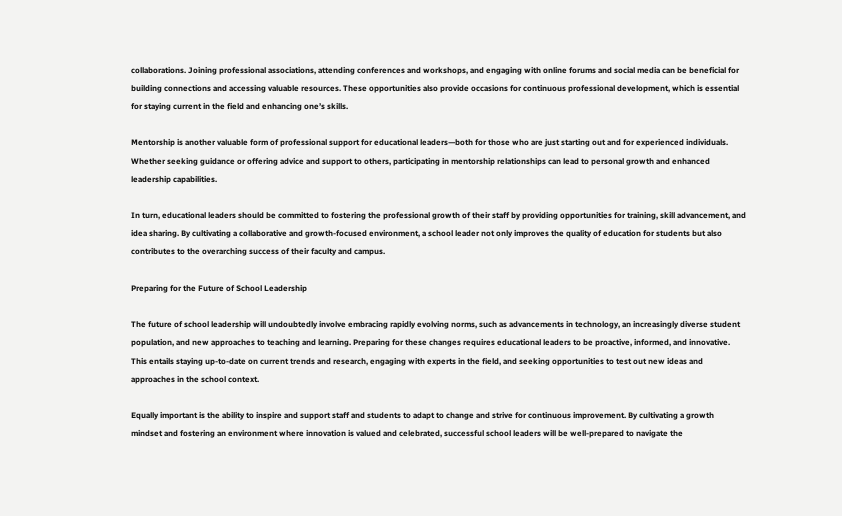collaborations. Joining professional associations, attending conferences and workshops, and engaging with online forums and social media can be beneficial for building connections and accessing valuable resources. These opportunities also provide occasions for continuous professional development, which is essential for staying current in the field and enhancing one’s skills.

Mentorship is another valuable form of professional support for educational leaders—both for those who are just starting out and for experienced individuals. Whether seeking guidance or offering advice and support to others, participating in mentorship relationships can lead to personal growth and enhanced leadership capabilities.

In turn, educational leaders should be committed to fostering the professional growth of their staff by providing opportunities for training, skill advancement, and idea sharing. By cultivating a collaborative and growth-focused environment, a school leader not only improves the quality of education for students but also contributes to the overarching success of their faculty and campus.

Preparing for the Future of School Leadership

The future of school leadership will undoubtedly involve embracing rapidly evolving norms, such as advancements in technology, an increasingly diverse student population, and new approaches to teaching and learning. Preparing for these changes requires educational leaders to be proactive, informed, and innovative. This entails staying up-to-date on current trends and research, engaging with experts in the field, and seeking opportunities to test out new ideas and approaches in the school context.

Equally important is the ability to inspire and support staff and students to adapt to change and strive for continuous improvement. By cultivating a growth mindset and fostering an environment where innovation is valued and celebrated, successful school leaders will be well-prepared to navigate the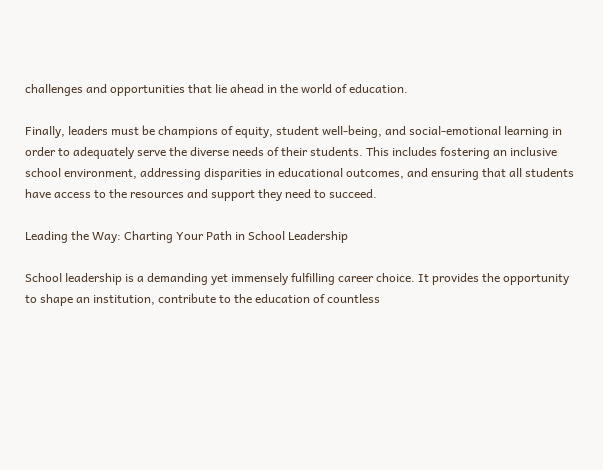challenges and opportunities that lie ahead in the world of education.

Finally, leaders must be champions of equity, student well-being, and social-emotional learning in order to adequately serve the diverse needs of their students. This includes fostering an inclusive school environment, addressing disparities in educational outcomes, and ensuring that all students have access to the resources and support they need to succeed.

Leading the Way: Charting Your Path in School Leadership

School leadership is a demanding yet immensely fulfilling career choice. It provides the opportunity to shape an institution, contribute to the education of countless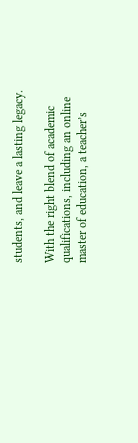students, and leave a lasting legacy.

With the right blend of academic qualifications, including an online master of education, a teacher’s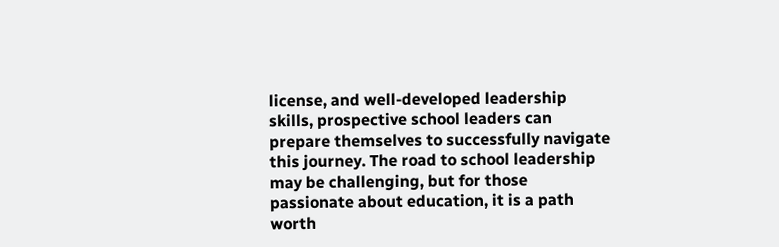license, and well-developed leadership skills, prospective school leaders can prepare themselves to successfully navigate this journey. The road to school leadership may be challenging, but for those passionate about education, it is a path worth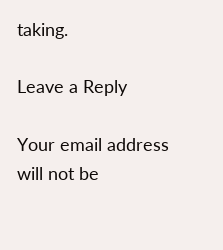taking.

Leave a Reply

Your email address will not be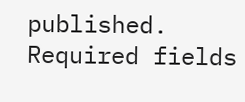published. Required fields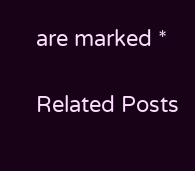are marked *

Related Posts